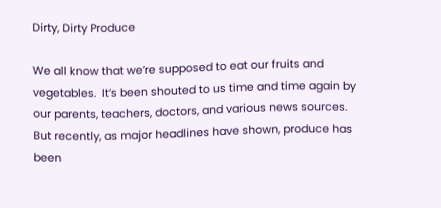Dirty, Dirty Produce

We all know that we’re supposed to eat our fruits and vegetables.  It’s been shouted to us time and time again by our parents, teachers, doctors, and various news sources.  But recently, as major headlines have shown, produce has been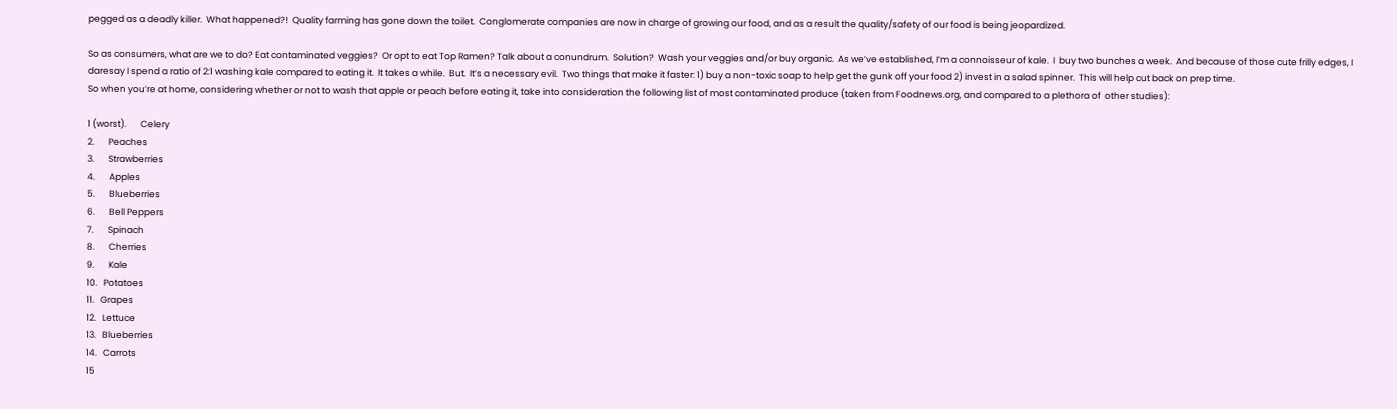pegged as a deadly killer.  What happened?!  Quality farming has gone down the toilet.  Conglomerate companies are now in charge of growing our food, and as a result the quality/safety of our food is being jeopardized.

So as consumers, what are we to do? Eat contaminated veggies?  Or opt to eat Top Ramen? Talk about a conundrum.  Solution?  Wash your veggies and/or buy organic.  As we’ve established, I’m a connoisseur of kale.  I  buy two bunches a week.  And because of those cute frilly edges, I daresay I spend a ratio of 2:1 washing kale compared to eating it.  It takes a while.  But.  It’s a necessary evil.  Two things that make it faster: 1) buy a non-toxic soap to help get the gunk off your food 2) invest in a salad spinner.  This will help cut back on prep time.
So when you’re at home, considering whether or not to wash that apple or peach before eating it, take into consideration the following list of most contaminated produce (taken from Foodnews.org, and compared to a plethora of  other studies):

1 (worst).       Celery
2.       Peaches
3.       Strawberries
4.       Apples
5.       Blueberries
6.       Bell Peppers
7.       Spinach
8.       Cherries
9.       Kale
10.   Potatoes
11.   Grapes
12.   Lettuce
13.   Blueberries
14.   Carrots
15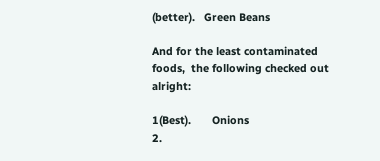(better).   Green Beans

And for the least contaminated foods,  the following checked out alright:

1(Best).       Onions
2.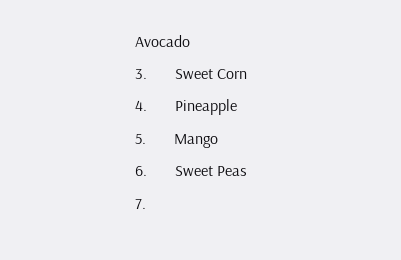Avocado
3.       Sweet Corn
4.       Pineapple
5.       Mango
6.       Sweet Peas
7.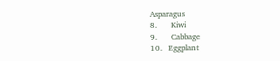Asparagus
8.       Kiwi
9.       Cabbage
10.   Eggplant